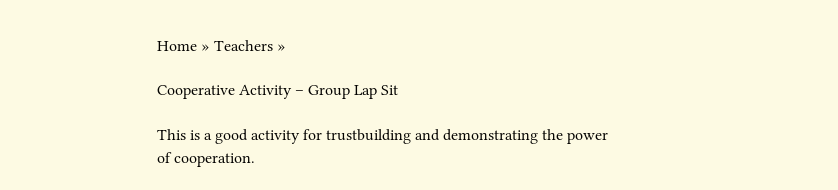Home » Teachers »

Cooperative Activity – Group Lap Sit

This is a good activity for trustbuilding and demonstrating the power of cooperation.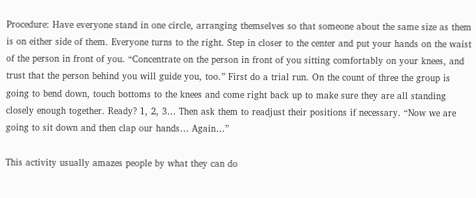Procedure: Have everyone stand in one circle, arranging themselves so that someone about the same size as them is on either side of them. Everyone turns to the right. Step in closer to the center and put your hands on the waist of the person in front of you. “Concentrate on the person in front of you sitting comfortably on your knees, and trust that the person behind you will guide you, too.” First do a trial run. On the count of three the group is going to bend down, touch bottoms to the knees and come right back up to make sure they are all standing closely enough together. Ready? 1, 2, 3… Then ask them to readjust their positions if necessary. “Now we are going to sit down and then clap our hands… Again…”

This activity usually amazes people by what they can do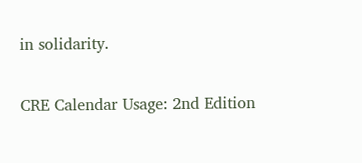in solidarity.

CRE Calendar Usage: 2nd Edition